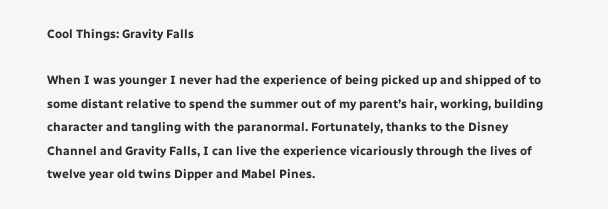Cool Things: Gravity Falls

When I was younger I never had the experience of being picked up and shipped of to some distant relative to spend the summer out of my parent’s hair, working, building character and tangling with the paranormal. Fortunately, thanks to the Disney Channel and Gravity Falls, I can live the experience vicariously through the lives of twelve year old twins Dipper and Mabel Pines.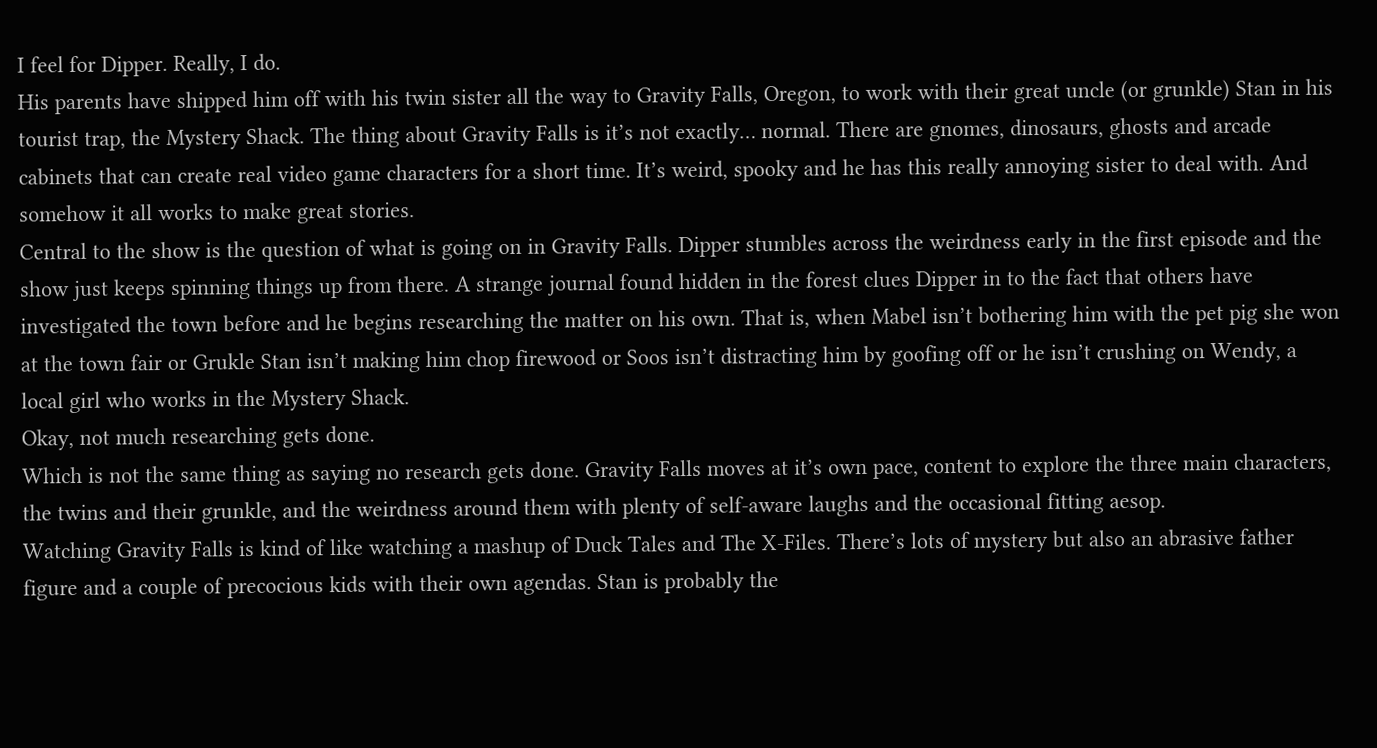I feel for Dipper. Really, I do.
His parents have shipped him off with his twin sister all the way to Gravity Falls, Oregon, to work with their great uncle (or grunkle) Stan in his tourist trap, the Mystery Shack. The thing about Gravity Falls is it’s not exactly… normal. There are gnomes, dinosaurs, ghosts and arcade cabinets that can create real video game characters for a short time. It’s weird, spooky and he has this really annoying sister to deal with. And somehow it all works to make great stories.
Central to the show is the question of what is going on in Gravity Falls. Dipper stumbles across the weirdness early in the first episode and the show just keeps spinning things up from there. A strange journal found hidden in the forest clues Dipper in to the fact that others have investigated the town before and he begins researching the matter on his own. That is, when Mabel isn’t bothering him with the pet pig she won at the town fair or Grukle Stan isn’t making him chop firewood or Soos isn’t distracting him by goofing off or he isn’t crushing on Wendy, a local girl who works in the Mystery Shack.
Okay, not much researching gets done.
Which is not the same thing as saying no research gets done. Gravity Falls moves at it’s own pace, content to explore the three main characters, the twins and their grunkle, and the weirdness around them with plenty of self-aware laughs and the occasional fitting aesop.
Watching Gravity Falls is kind of like watching a mashup of Duck Tales and The X-Files. There’s lots of mystery but also an abrasive father figure and a couple of precocious kids with their own agendas. Stan is probably the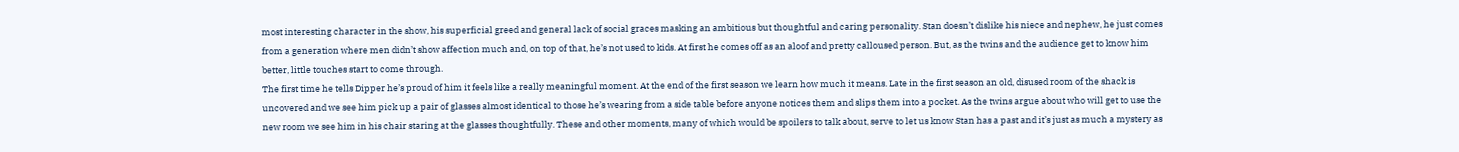most interesting character in the show, his superficial greed and general lack of social graces masking an ambitious but thoughtful and caring personality. Stan doesn’t dislike his niece and nephew, he just comes from a generation where men didn’t show affection much and, on top of that, he’s not used to kids. At first he comes off as an aloof and pretty calloused person. But, as the twins and the audience get to know him better, little touches start to come through.
The first time he tells Dipper he’s proud of him it feels like a really meaningful moment. At the end of the first season we learn how much it means. Late in the first season an old, disused room of the shack is uncovered and we see him pick up a pair of glasses almost identical to those he’s wearing from a side table before anyone notices them and slips them into a pocket. As the twins argue about who will get to use the new room we see him in his chair staring at the glasses thoughtfully. These and other moments, many of which would be spoilers to talk about, serve to let us know Stan has a past and it’s just as much a mystery as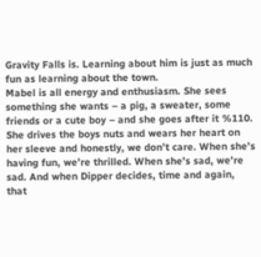Gravity Falls is. Learning about him is just as much fun as learning about the town.
Mabel is all energy and enthusiasm. She sees something she wants – a pig, a sweater, some friends or a cute boy – and she goes after it %110. She drives the boys nuts and wears her heart on her sleeve and honestly, we don’t care. When she’s having fun, we’re thrilled. When she’s sad, we’re sad. And when Dipper decides, time and again, that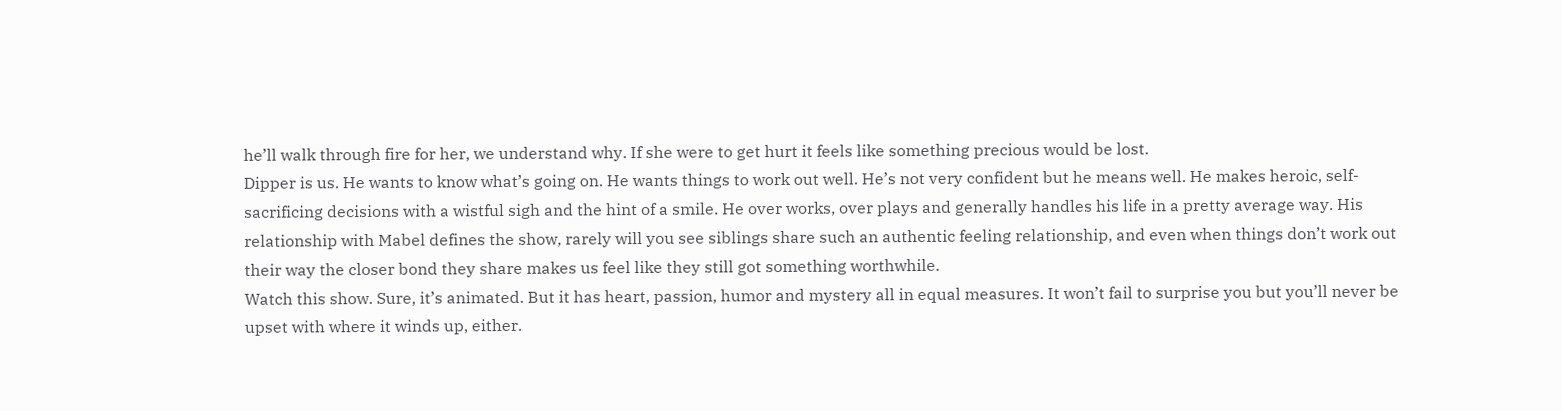he’ll walk through fire for her, we understand why. If she were to get hurt it feels like something precious would be lost.
Dipper is us. He wants to know what’s going on. He wants things to work out well. He’s not very confident but he means well. He makes heroic, self-sacrificing decisions with a wistful sigh and the hint of a smile. He over works, over plays and generally handles his life in a pretty average way. His relationship with Mabel defines the show, rarely will you see siblings share such an authentic feeling relationship, and even when things don’t work out their way the closer bond they share makes us feel like they still got something worthwhile.
Watch this show. Sure, it’s animated. But it has heart, passion, humor and mystery all in equal measures. It won’t fail to surprise you but you’ll never be upset with where it winds up, either.